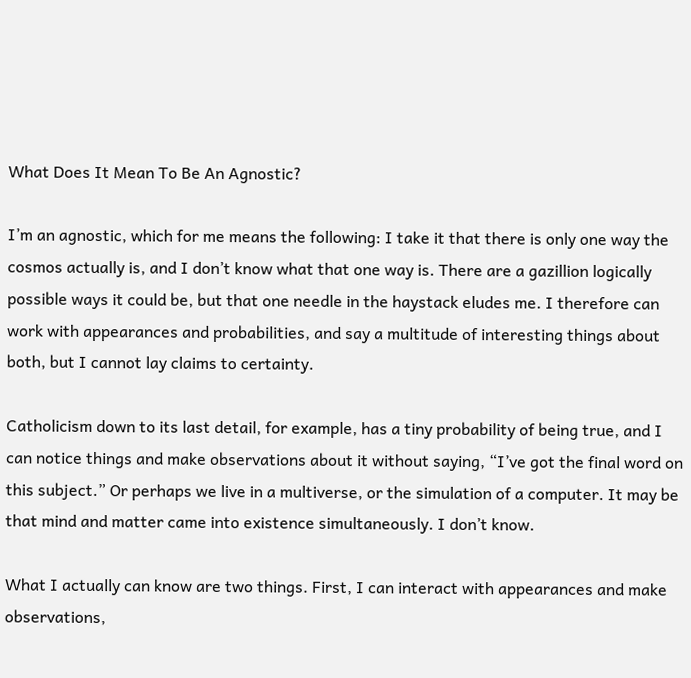What Does It Mean To Be An Agnostic?

I’m an agnostic, which for me means the following: I take it that there is only one way the cosmos actually is, and I don’t know what that one way is. There are a gazillion logically possible ways it could be, but that one needle in the haystack eludes me. I therefore can work with appearances and probabilities, and say a multitude of interesting things about both, but I cannot lay claims to certainty.

Catholicism down to its last detail, for example, has a tiny probability of being true, and I can notice things and make observations about it without saying, “I’ve got the final word on this subject.” Or perhaps we live in a multiverse, or the simulation of a computer. It may be that mind and matter came into existence simultaneously. I don’t know.

What I actually can know are two things. First, I can interact with appearances and make observations,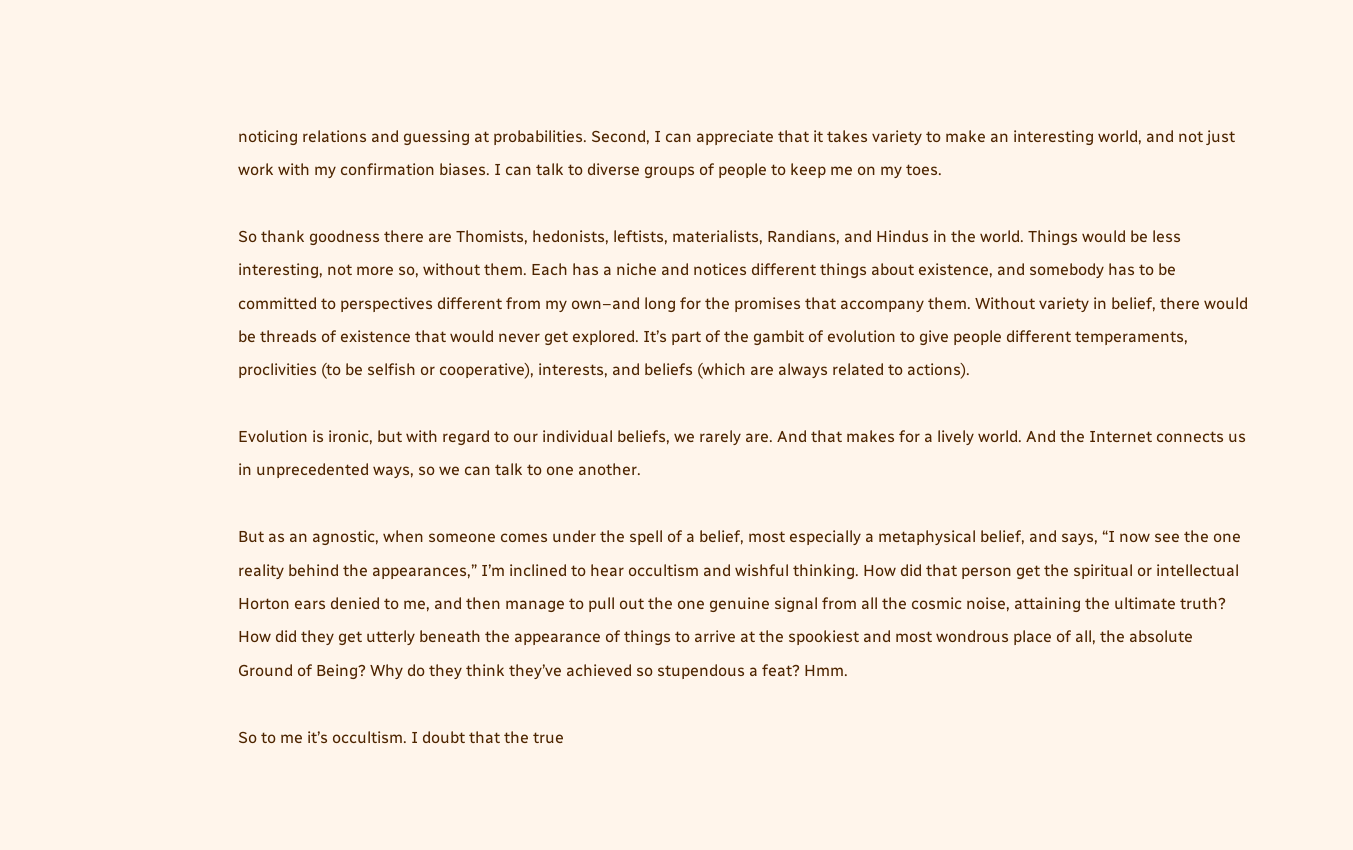noticing relations and guessing at probabilities. Second, I can appreciate that it takes variety to make an interesting world, and not just work with my confirmation biases. I can talk to diverse groups of people to keep me on my toes.

So thank goodness there are Thomists, hedonists, leftists, materialists, Randians, and Hindus in the world. Things would be less interesting, not more so, without them. Each has a niche and notices different things about existence, and somebody has to be committed to perspectives different from my own–and long for the promises that accompany them. Without variety in belief, there would be threads of existence that would never get explored. It’s part of the gambit of evolution to give people different temperaments, proclivities (to be selfish or cooperative), interests, and beliefs (which are always related to actions).

Evolution is ironic, but with regard to our individual beliefs, we rarely are. And that makes for a lively world. And the Internet connects us in unprecedented ways, so we can talk to one another.

But as an agnostic, when someone comes under the spell of a belief, most especially a metaphysical belief, and says, “I now see the one reality behind the appearances,” I’m inclined to hear occultism and wishful thinking. How did that person get the spiritual or intellectual Horton ears denied to me, and then manage to pull out the one genuine signal from all the cosmic noise, attaining the ultimate truth? How did they get utterly beneath the appearance of things to arrive at the spookiest and most wondrous place of all, the absolute Ground of Being? Why do they think they’ve achieved so stupendous a feat? Hmm.

So to me it’s occultism. I doubt that the true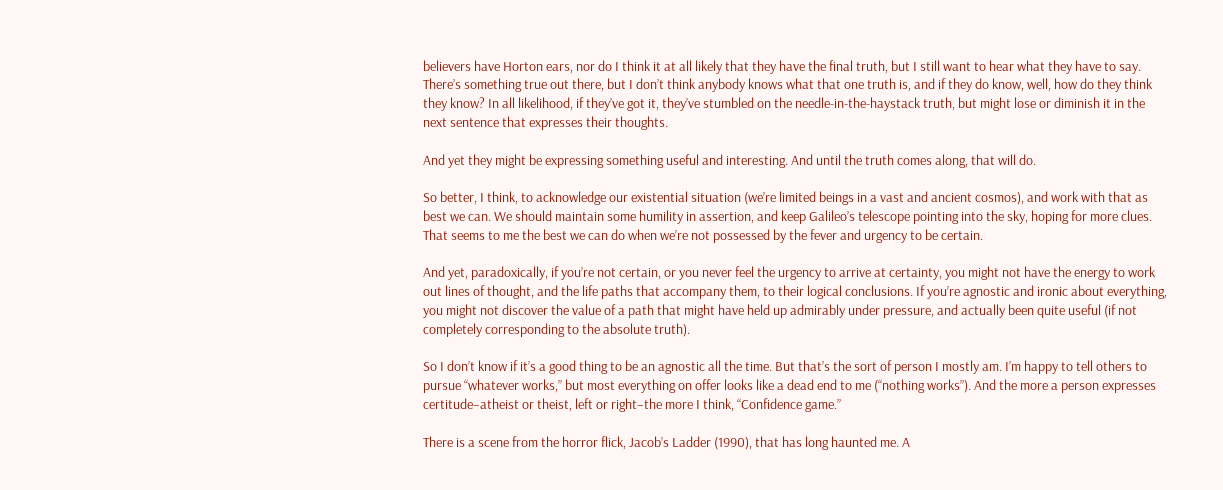believers have Horton ears, nor do I think it at all likely that they have the final truth, but I still want to hear what they have to say. There’s something true out there, but I don’t think anybody knows what that one truth is, and if they do know, well, how do they think they know? In all likelihood, if they’ve got it, they’ve stumbled on the needle-in-the-haystack truth, but might lose or diminish it in the next sentence that expresses their thoughts.

And yet they might be expressing something useful and interesting. And until the truth comes along, that will do.

So better, I think, to acknowledge our existential situation (we’re limited beings in a vast and ancient cosmos), and work with that as best we can. We should maintain some humility in assertion, and keep Galileo’s telescope pointing into the sky, hoping for more clues. That seems to me the best we can do when we’re not possessed by the fever and urgency to be certain.

And yet, paradoxically, if you’re not certain, or you never feel the urgency to arrive at certainty, you might not have the energy to work out lines of thought, and the life paths that accompany them, to their logical conclusions. If you’re agnostic and ironic about everything, you might not discover the value of a path that might have held up admirably under pressure, and actually been quite useful (if not completely corresponding to the absolute truth).

So I don’t know if it’s a good thing to be an agnostic all the time. But that’s the sort of person I mostly am. I’m happy to tell others to pursue “whatever works,” but most everything on offer looks like a dead end to me (“nothing works”). And the more a person expresses certitude–atheist or theist, left or right–the more I think, “Confidence game.”

There is a scene from the horror flick, Jacob’s Ladder (1990), that has long haunted me. A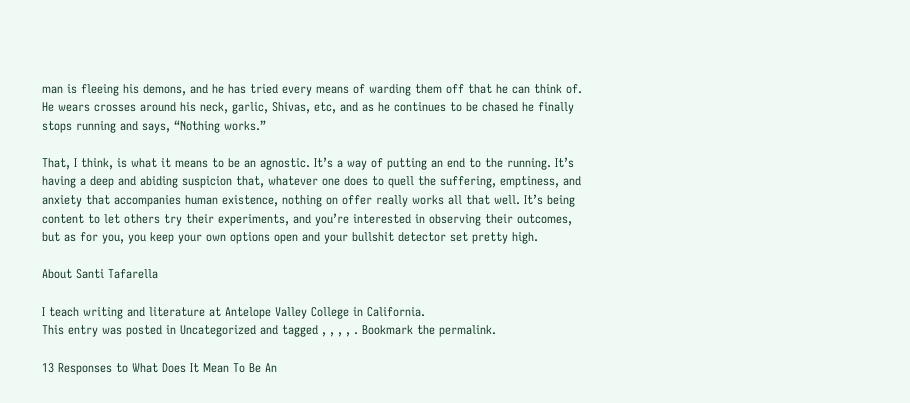man is fleeing his demons, and he has tried every means of warding them off that he can think of. He wears crosses around his neck, garlic, Shivas, etc, and as he continues to be chased he finally stops running and says, “Nothing works.”

That, I think, is what it means to be an agnostic. It’s a way of putting an end to the running. It’s having a deep and abiding suspicion that, whatever one does to quell the suffering, emptiness, and anxiety that accompanies human existence, nothing on offer really works all that well. It’s being content to let others try their experiments, and you’re interested in observing their outcomes, but as for you, you keep your own options open and your bullshit detector set pretty high.

About Santi Tafarella

I teach writing and literature at Antelope Valley College in California.
This entry was posted in Uncategorized and tagged , , , , . Bookmark the permalink.

13 Responses to What Does It Mean To Be An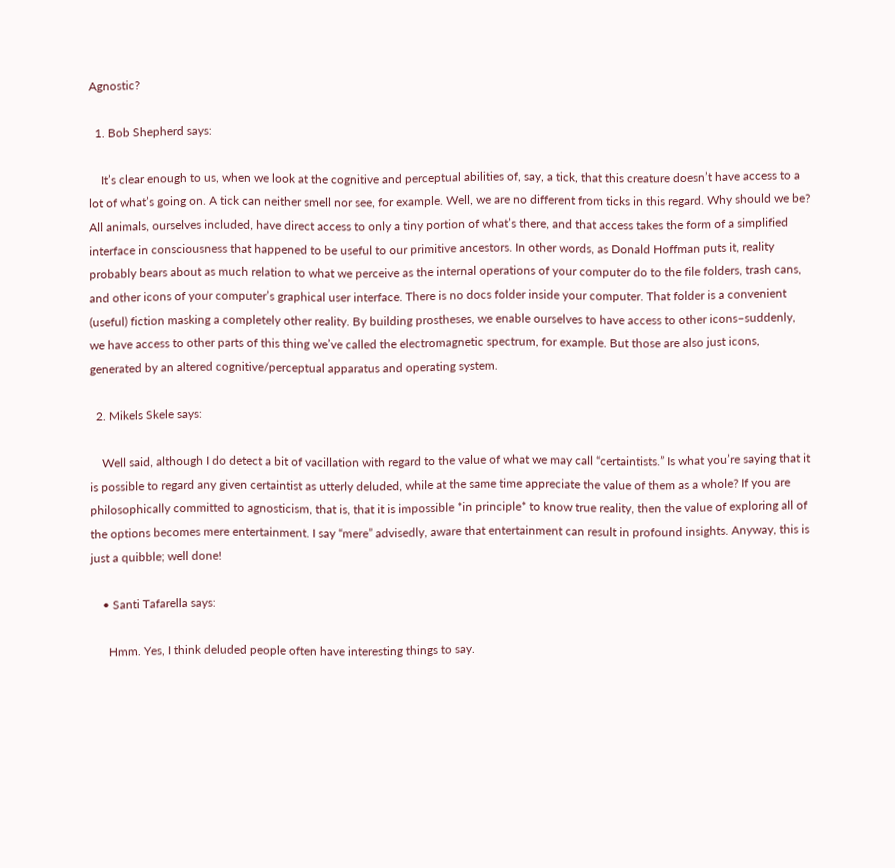Agnostic?

  1. Bob Shepherd says:

    It’s clear enough to us, when we look at the cognitive and perceptual abilities of, say, a tick, that this creature doesn’t have access to a lot of what’s going on. A tick can neither smell nor see, for example. Well, we are no different from ticks in this regard. Why should we be? All animals, ourselves included, have direct access to only a tiny portion of what’s there, and that access takes the form of a simplified interface in consciousness that happened to be useful to our primitive ancestors. In other words, as Donald Hoffman puts it, reality probably bears about as much relation to what we perceive as the internal operations of your computer do to the file folders, trash cans, and other icons of your computer’s graphical user interface. There is no docs folder inside your computer. That folder is a convenient (useful) fiction masking a completely other reality. By building prostheses, we enable ourselves to have access to other icons–suddenly, we have access to other parts of this thing we’ve called the electromagnetic spectrum, for example. But those are also just icons, generated by an altered cognitive/perceptual apparatus and operating system.

  2. Mikels Skele says:

    Well said, although I do detect a bit of vacillation with regard to the value of what we may call “certaintists.” Is what you’re saying that it is possible to regard any given certaintist as utterly deluded, while at the same time appreciate the value of them as a whole? If you are philosophically committed to agnosticism, that is, that it is impossible *in principle* to know true reality, then the value of exploring all of the options becomes mere entertainment. I say “mere” advisedly, aware that entertainment can result in profound insights. Anyway, this is just a quibble; well done!

    • Santi Tafarella says:

      Hmm. Yes, I think deluded people often have interesting things to say.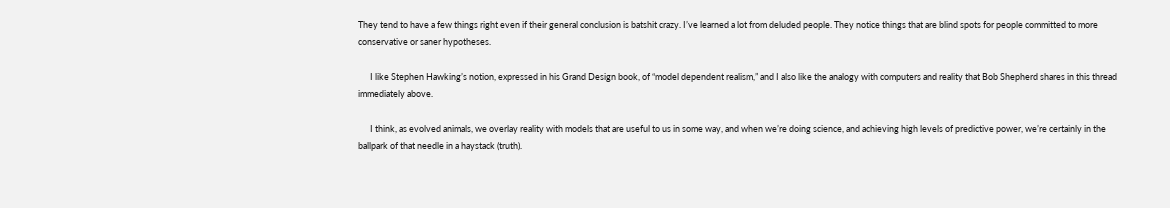They tend to have a few things right even if their general conclusion is batshit crazy. I’ve learned a lot from deluded people. They notice things that are blind spots for people committed to more conservative or saner hypotheses.

      I like Stephen Hawking’s notion, expressed in his Grand Design book, of “model dependent realism,” and I also like the analogy with computers and reality that Bob Shepherd shares in this thread immediately above.

      I think, as evolved animals, we overlay reality with models that are useful to us in some way, and when we’re doing science, and achieving high levels of predictive power, we’re certainly in the ballpark of that needle in a haystack (truth).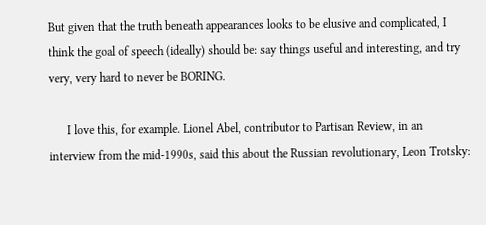But given that the truth beneath appearances looks to be elusive and complicated, I think the goal of speech (ideally) should be: say things useful and interesting, and try very, very hard to never be BORING.

      I love this, for example. Lionel Abel, contributor to Partisan Review, in an interview from the mid-1990s, said this about the Russian revolutionary, Leon Trotsky: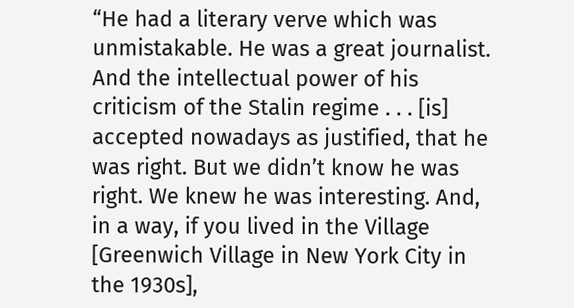“He had a literary verve which was unmistakable. He was a great journalist. And the intellectual power of his criticism of the Stalin regime . . . [is] accepted nowadays as justified, that he was right. But we didn’t know he was right. We knew he was interesting. And, in a way, if you lived in the Village [Greenwich Village in New York City in the 1930s],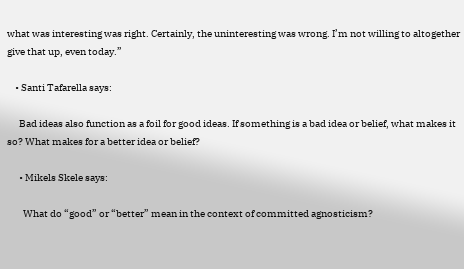what was interesting was right. Certainly, the uninteresting was wrong. I’m not willing to altogether give that up, even today.”

    • Santi Tafarella says:

      Bad ideas also function as a foil for good ideas. If something is a bad idea or belief, what makes it so? What makes for a better idea or belief?

      • Mikels Skele says:

        What do “good” or “better” mean in the context of committed agnosticism?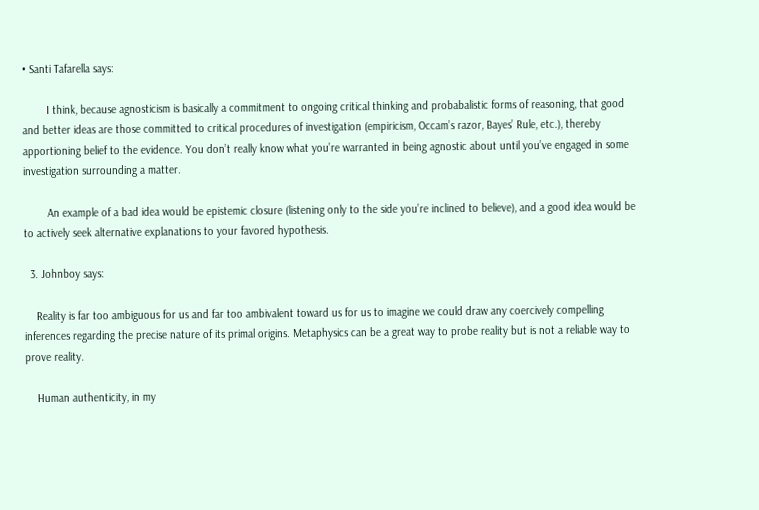• Santi Tafarella says:

        I think, because agnosticism is basically a commitment to ongoing critical thinking and probabalistic forms of reasoning, that good and better ideas are those committed to critical procedures of investigation (empiricism, Occam’s razor, Bayes’ Rule, etc.), thereby apportioning belief to the evidence. You don’t really know what you’re warranted in being agnostic about until you’ve engaged in some investigation surrounding a matter.

        An example of a bad idea would be epistemic closure (listening only to the side you’re inclined to believe), and a good idea would be to actively seek alternative explanations to your favored hypothesis.

  3. Johnboy says:

    Reality is far too ambiguous for us and far too ambivalent toward us for us to imagine we could draw any coercively compelling inferences regarding the precise nature of its primal origins. Metaphysics can be a great way to probe reality but is not a reliable way to prove reality.

    Human authenticity, in my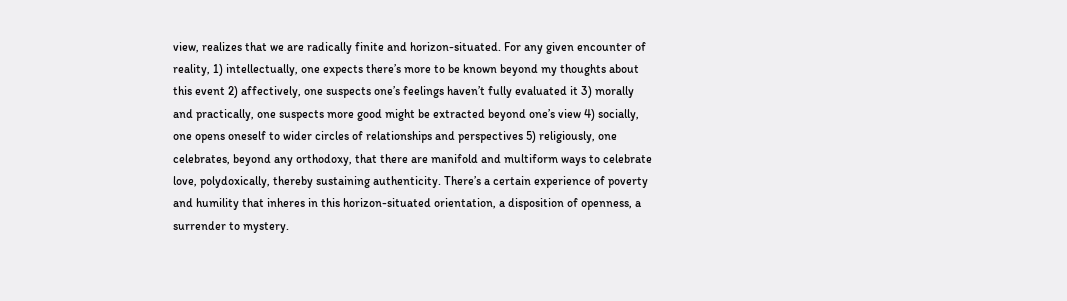view, realizes that we are radically finite and horizon-situated. For any given encounter of reality, 1) intellectually, one expects there’s more to be known beyond my thoughts about this event 2) affectively, one suspects one’s feelings haven’t fully evaluated it 3) morally and practically, one suspects more good might be extracted beyond one’s view 4) socially, one opens oneself to wider circles of relationships and perspectives 5) religiously, one celebrates, beyond any orthodoxy, that there are manifold and multiform ways to celebrate love, polydoxically, thereby sustaining authenticity. There’s a certain experience of poverty and humility that inheres in this horizon-situated orientation, a disposition of openness, a surrender to mystery.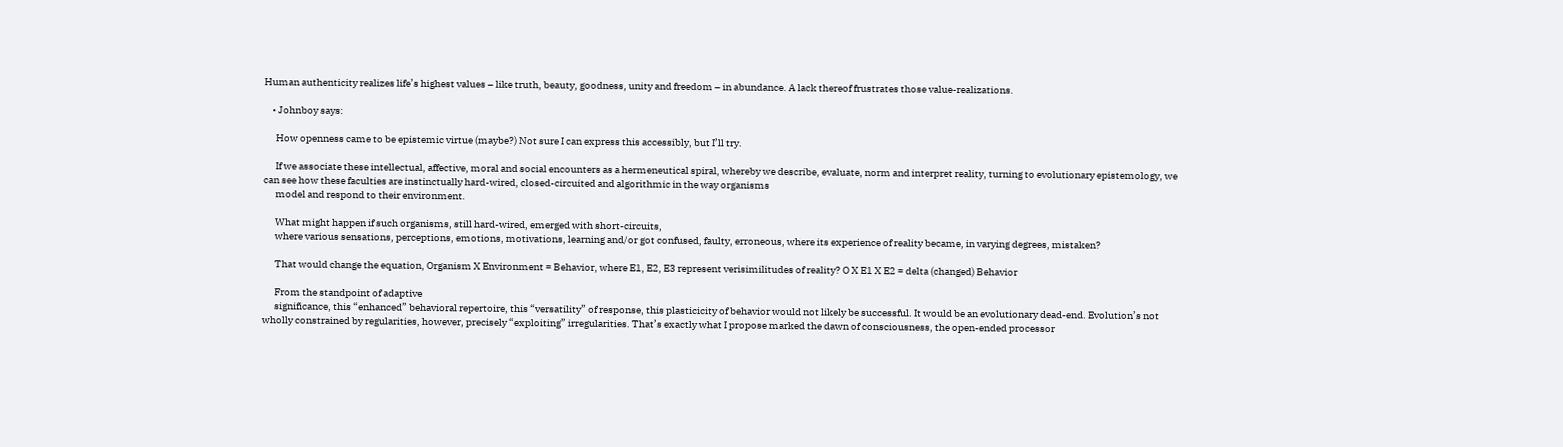Human authenticity realizes life’s highest values – like truth, beauty, goodness, unity and freedom – in abundance. A lack thereof frustrates those value-realizations.

    • Johnboy says:

      How openness came to be epistemic virtue (maybe?) Not sure I can express this accessibly, but I’ll try.

      If we associate these intellectual, affective, moral and social encounters as a hermeneutical spiral, whereby we describe, evaluate, norm and interpret reality, turning to evolutionary epistemology, we can see how these faculties are instinctually hard-wired, closed-circuited and algorithmic in the way organisms
      model and respond to their environment.

      What might happen if such organisms, still hard-wired, emerged with short-circuits,
      where various sensations, perceptions, emotions, motivations, learning and/or got confused, faulty, erroneous, where its experience of reality became, in varying degrees, mistaken?

      That would change the equation, Organism X Environment = Behavior, where E1, E2, E3 represent verisimilitudes of reality? O X E1 X E2 = delta (changed) Behavior

      From the standpoint of adaptive
      significance, this “enhanced” behavioral repertoire, this “versatility” of response, this plasticicity of behavior would not likely be successful. It would be an evolutionary dead-end. Evolution’s not wholly constrained by regularities, however, precisely “exploiting” irregularities. That’s exactly what I propose marked the dawn of consciousness, the open-ended processor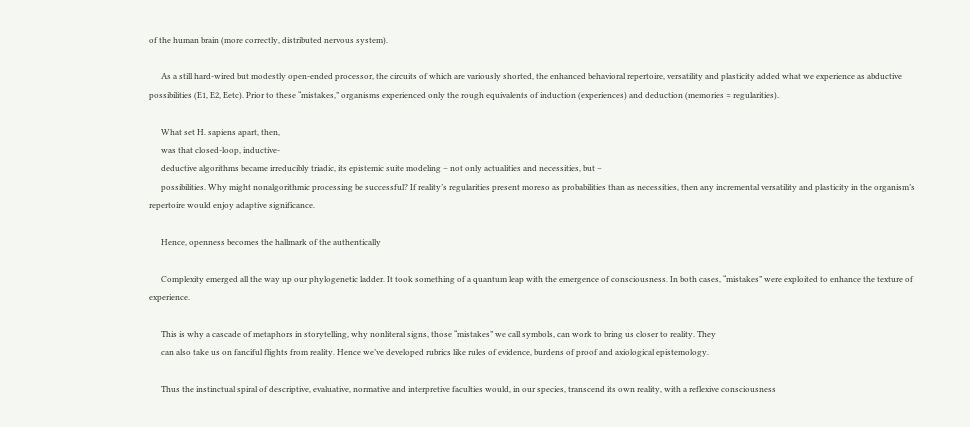of the human brain (more correctly, distributed nervous system).

      As a still hard-wired but modestly open-ended processor, the circuits of which are variously shorted, the enhanced behavioral repertoire, versatility and plasticity added what we experience as abductive possibilities (E1, E2, Eetc). Prior to these “mistakes,” organisms experienced only the rough equivalents of induction (experiences) and deduction (memories = regularities).

      What set H. sapiens apart, then,
      was that closed-loop, inductive-
      deductive algorithms became irreducibly triadic, its epistemic suite modeling – not only actualities and necessities, but –
      possibilities. Why might nonalgorithmic processing be successful? If reality’s regularities present moreso as probabilities than as necessities, then any incremental versatility and plasticity in the organism’s repertoire would enjoy adaptive significance.

      Hence, openness becomes the hallmark of the authentically

      Complexity emerged all the way up our phylogenetic ladder. It took something of a quantum leap with the emergence of consciousness. In both cases, “mistakes” were exploited to enhance the texture of experience.

      This is why a cascade of metaphors in storytelling, why nonliteral signs, those “mistakes” we call symbols, can work to bring us closer to reality. They
      can also take us on fanciful flights from reality. Hence we’ve developed rubrics like rules of evidence, burdens of proof and axiological epistemology.

      Thus the instinctual spiral of descriptive, evaluative, normative and interpretive faculties would, in our species, transcend its own reality, with a reflexive consciousness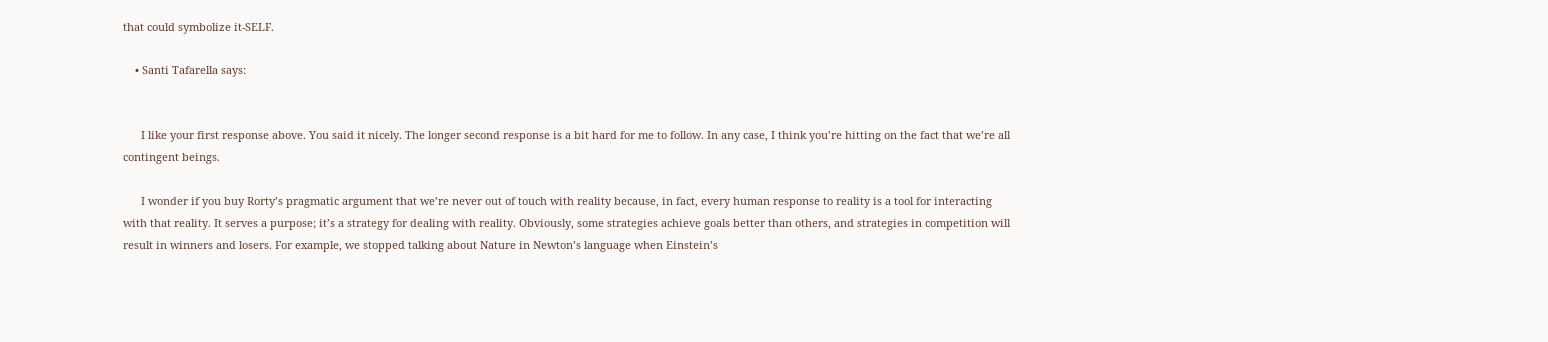that could symbolize it-SELF.

    • Santi Tafarella says:


      I like your first response above. You said it nicely. The longer second response is a bit hard for me to follow. In any case, I think you’re hitting on the fact that we’re all contingent beings.

      I wonder if you buy Rorty’s pragmatic argument that we’re never out of touch with reality because, in fact, every human response to reality is a tool for interacting with that reality. It serves a purpose; it’s a strategy for dealing with reality. Obviously, some strategies achieve goals better than others, and strategies in competition will result in winners and losers. For example, we stopped talking about Nature in Newton’s language when Einstein’s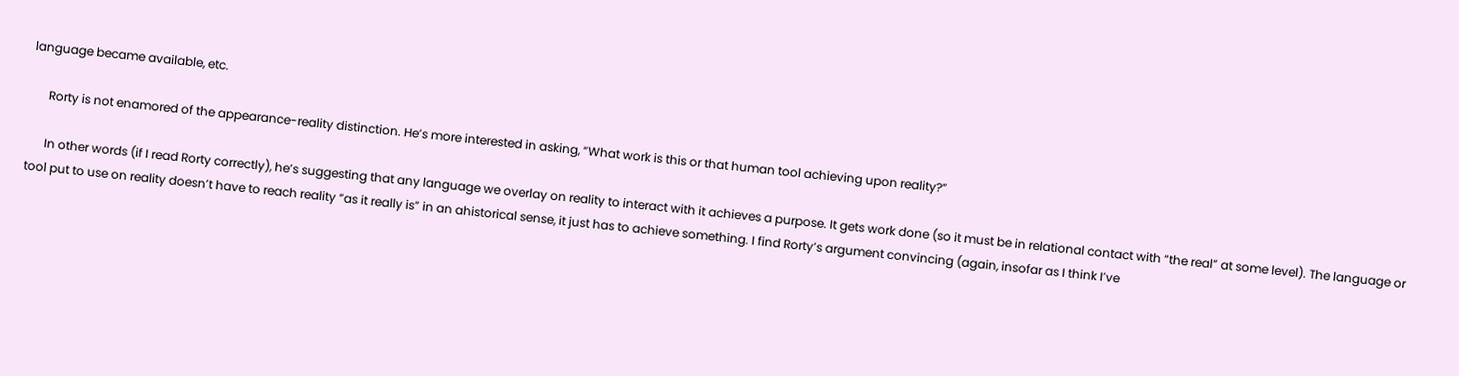language became available, etc.

      Rorty is not enamored of the appearance-reality distinction. He’s more interested in asking, “What work is this or that human tool achieving upon reality?”

      In other words (if I read Rorty correctly), he’s suggesting that any language we overlay on reality to interact with it achieves a purpose. It gets work done (so it must be in relational contact with “the real” at some level). The language or tool put to use on reality doesn’t have to reach reality “as it really is” in an ahistorical sense, it just has to achieve something. I find Rorty’s argument convincing (again, insofar as I think I’ve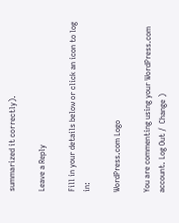summarized it correctly).

Leave a Reply

Fill in your details below or click an icon to log in:

WordPress.com Logo

You are commenting using your WordPress.com account. Log Out /  Change )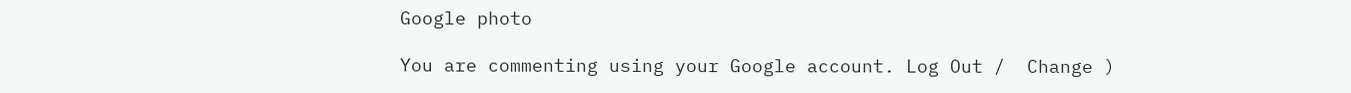Google photo

You are commenting using your Google account. Log Out /  Change )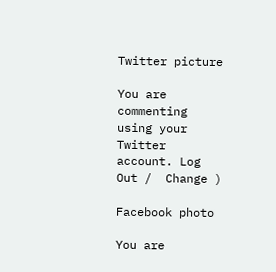Twitter picture

You are commenting using your Twitter account. Log Out /  Change )

Facebook photo

You are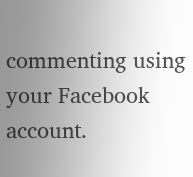commenting using your Facebook account.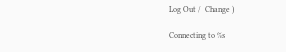Log Out /  Change )

Connecting to %s